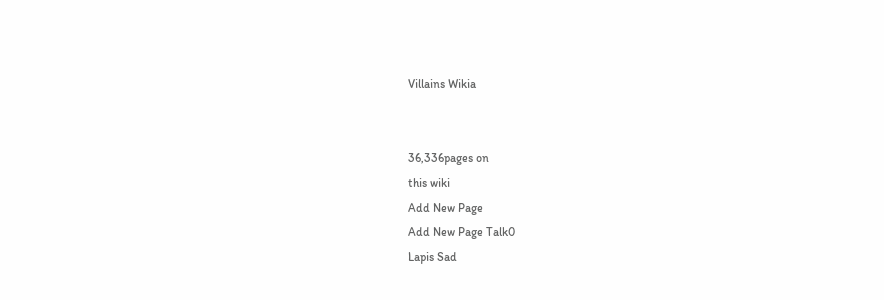Villains Wikia


36,336pages on
this wiki
Add New Page
Add New Page Talk0
Lapis Sad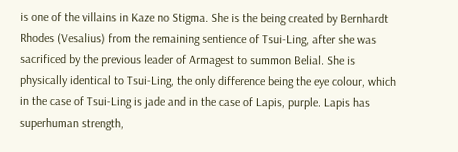is one of the villains in Kaze no Stigma. She is the being created by Bernhardt Rhodes (Vesalius) from the remaining sentience of Tsui-Ling, after she was sacrificed by the previous leader of Armagest to summon Belial. She is physically identical to Tsui-Ling, the only difference being the eye colour, which in the case of Tsui-Ling is jade and in the case of Lapis, purple. Lapis has superhuman strength,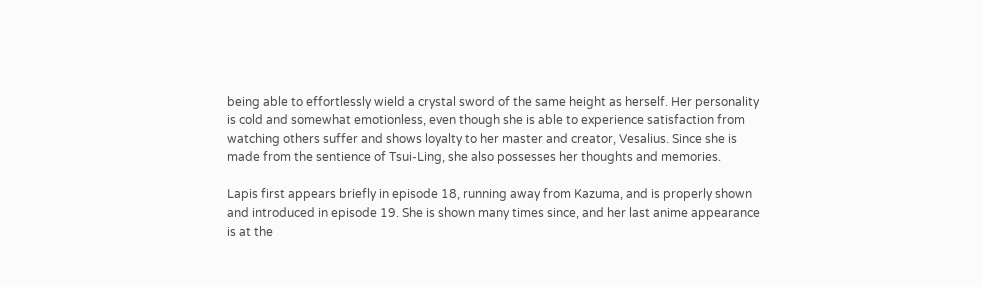being able to effortlessly wield a crystal sword of the same height as herself. Her personality is cold and somewhat emotionless, even though she is able to experience satisfaction from watching others suffer and shows loyalty to her master and creator, Vesalius. Since she is made from the sentience of Tsui-Ling, she also possesses her thoughts and memories.

Lapis first appears briefly in episode 18, running away from Kazuma, and is properly shown and introduced in episode 19. She is shown many times since, and her last anime appearance is at the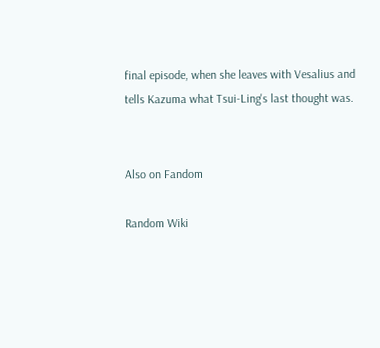final episode, when she leaves with Vesalius and tells Kazuma what Tsui-Ling's last thought was.


Also on Fandom

Random Wiki